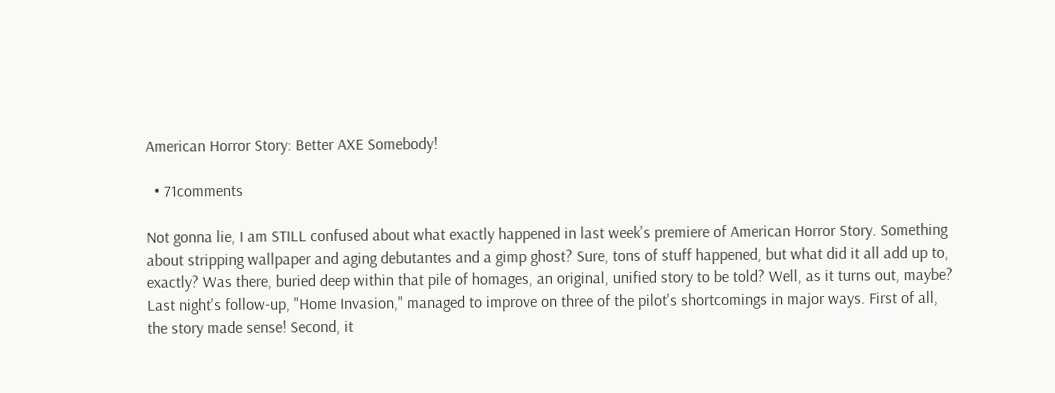American Horror Story: Better AXE Somebody!

  • 71comments

Not gonna lie, I am STILL confused about what exactly happened in last week's premiere of American Horror Story. Something about stripping wallpaper and aging debutantes and a gimp ghost? Sure, tons of stuff happened, but what did it all add up to, exactly? Was there, buried deep within that pile of homages, an original, unified story to be told? Well, as it turns out, maybe? Last night's follow-up, "Home Invasion," managed to improve on three of the pilot's shortcomings in major ways. First of all, the story made sense! Second, it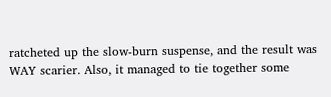ratcheted up the slow-burn suspense, and the result was WAY scarier. Also, it managed to tie together some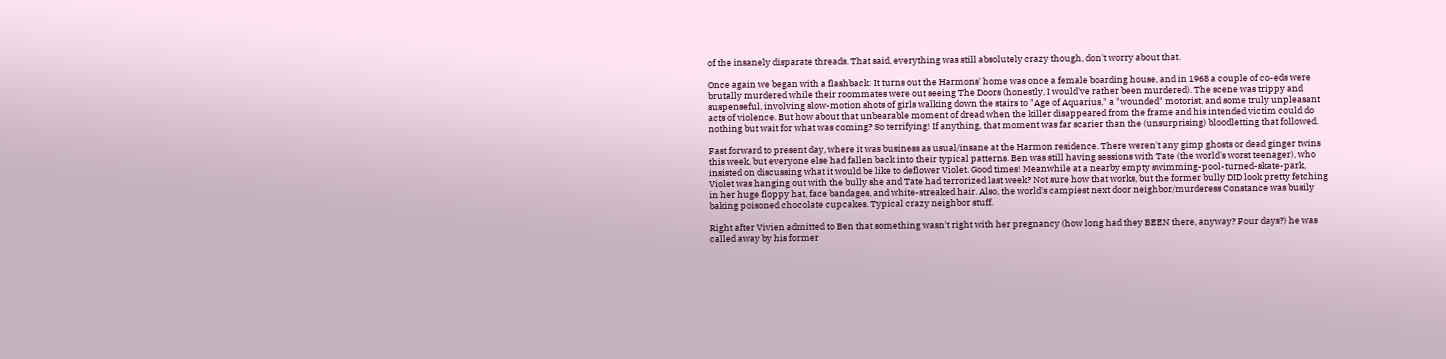of the insanely disparate threads. That said, everything was still absolutely crazy though, don't worry about that.

Once again we began with a flashback: It turns out the Harmons' home was once a female boarding house, and in 1968 a couple of co-eds were brutally murdered while their roommates were out seeing The Doors (honestly, I would've rather been murdered). The scene was trippy and suspenseful, involving slow-motion shots of girls walking down the stairs to "Age of Aquarius," a "wounded" motorist, and some truly unpleasant acts of violence. But how about that unbearable moment of dread when the killer disappeared from the frame and his intended victim could do nothing but wait for what was coming? So terrifying! If anything, that moment was far scarier than the (unsurprising) bloodletting that followed.

Fast forward to present day, where it was business as usual/insane at the Harmon residence. There weren't any gimp ghosts or dead ginger twins this week, but everyone else had fallen back into their typical patterns. Ben was still having sessions with Tate (the world's worst teenager), who insisted on discussing what it would be like to deflower Violet. Good times! Meanwhile at a nearby empty swimming-pool-turned-skate-park, Violet was hanging out with the bully she and Tate had terrorized last week? Not sure how that works, but the former bully DID look pretty fetching in her huge floppy hat, face bandages, and white-streaked hair. Also, the world's campiest next door neighbor/murderess Constance was busily baking poisoned chocolate cupcakes. Typical crazy neighbor stuff.

Right after Vivien admitted to Ben that something wasn't right with her pregnancy (how long had they BEEN there, anyway? Four days?) he was called away by his former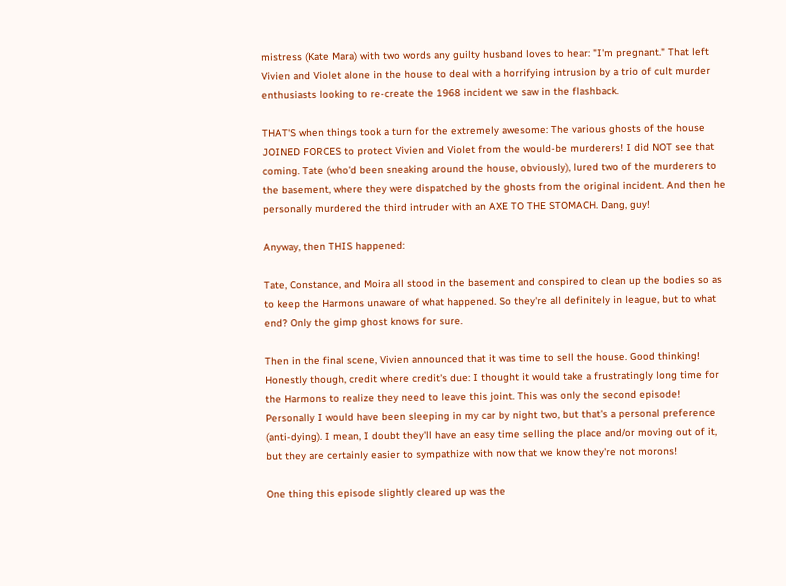mistress (Kate Mara) with two words any guilty husband loves to hear: "I'm pregnant." That left Vivien and Violet alone in the house to deal with a horrifying intrusion by a trio of cult murder enthusiasts looking to re-create the 1968 incident we saw in the flashback.

THAT'S when things took a turn for the extremely awesome: The various ghosts of the house JOINED FORCES to protect Vivien and Violet from the would-be murderers! I did NOT see that coming. Tate (who'd been sneaking around the house, obviously), lured two of the murderers to the basement, where they were dispatched by the ghosts from the original incident. And then he personally murdered the third intruder with an AXE TO THE STOMACH. Dang, guy!

Anyway, then THIS happened:

Tate, Constance, and Moira all stood in the basement and conspired to clean up the bodies so as to keep the Harmons unaware of what happened. So they're all definitely in league, but to what end? Only the gimp ghost knows for sure.

Then in the final scene, Vivien announced that it was time to sell the house. Good thinking! Honestly though, credit where credit's due: I thought it would take a frustratingly long time for the Harmons to realize they need to leave this joint. This was only the second episode! Personally I would have been sleeping in my car by night two, but that's a personal preference (anti-dying). I mean, I doubt they'll have an easy time selling the place and/or moving out of it, but they are certainly easier to sympathize with now that we know they're not morons!

One thing this episode slightly cleared up was the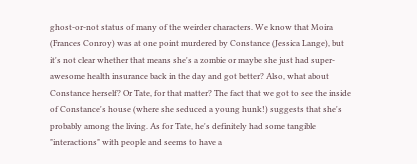ghost-or-not status of many of the weirder characters. We know that Moira (Frances Conroy) was at one point murdered by Constance (Jessica Lange), but it's not clear whether that means she's a zombie or maybe she just had super-awesome health insurance back in the day and got better? Also, what about Constance herself? Or Tate, for that matter? The fact that we got to see the inside of Constance's house (where she seduced a young hunk!) suggests that she's probably among the living. As for Tate, he's definitely had some tangible "interactions" with people and seems to have a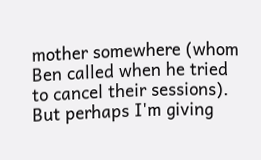mother somewhere (whom Ben called when he tried to cancel their sessions). But perhaps I'm giving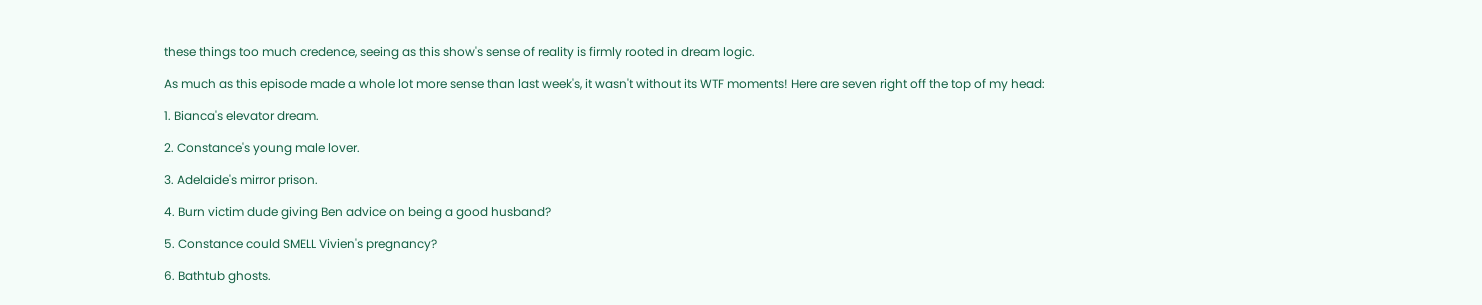these things too much credence, seeing as this show's sense of reality is firmly rooted in dream logic.

As much as this episode made a whole lot more sense than last week's, it wasn't without its WTF moments! Here are seven right off the top of my head:

1. Bianca's elevator dream.

2. Constance's young male lover.

3. Adelaide's mirror prison.

4. Burn victim dude giving Ben advice on being a good husband?

5. Constance could SMELL Vivien's pregnancy?

6. Bathtub ghosts.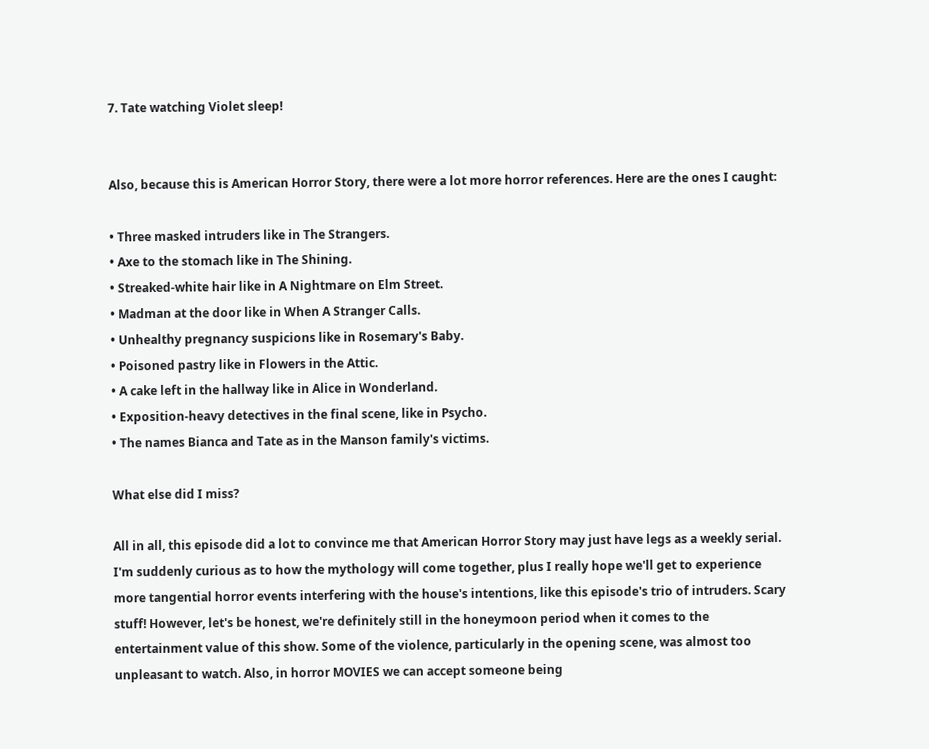7. Tate watching Violet sleep!


Also, because this is American Horror Story, there were a lot more horror references. Here are the ones I caught:

• Three masked intruders like in The Strangers.
• Axe to the stomach like in The Shining.
• Streaked-white hair like in A Nightmare on Elm Street.
• Madman at the door like in When A Stranger Calls.
• Unhealthy pregnancy suspicions like in Rosemary's Baby.
• Poisoned pastry like in Flowers in the Attic.
• A cake left in the hallway like in Alice in Wonderland.
• Exposition-heavy detectives in the final scene, like in Psycho.
• The names Bianca and Tate as in the Manson family's victims.

What else did I miss?

All in all, this episode did a lot to convince me that American Horror Story may just have legs as a weekly serial. I'm suddenly curious as to how the mythology will come together, plus I really hope we'll get to experience more tangential horror events interfering with the house's intentions, like this episode's trio of intruders. Scary stuff! However, let's be honest, we're definitely still in the honeymoon period when it comes to the entertainment value of this show. Some of the violence, particularly in the opening scene, was almost too unpleasant to watch. Also, in horror MOVIES we can accept someone being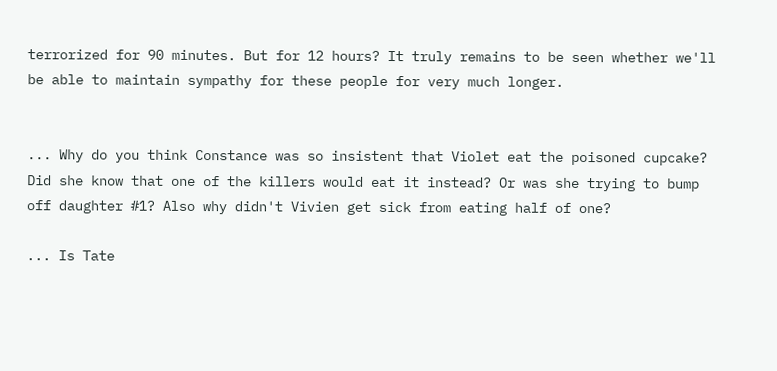terrorized for 90 minutes. But for 12 hours? It truly remains to be seen whether we'll be able to maintain sympathy for these people for very much longer.


... Why do you think Constance was so insistent that Violet eat the poisoned cupcake? Did she know that one of the killers would eat it instead? Or was she trying to bump off daughter #1? Also why didn't Vivien get sick from eating half of one?

... Is Tate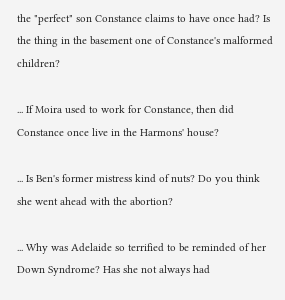the "perfect" son Constance claims to have once had? Is the thing in the basement one of Constance's malformed children?

... If Moira used to work for Constance, then did Constance once live in the Harmons' house?

... Is Ben's former mistress kind of nuts? Do you think she went ahead with the abortion?

... Why was Adelaide so terrified to be reminded of her Down Syndrome? Has she not always had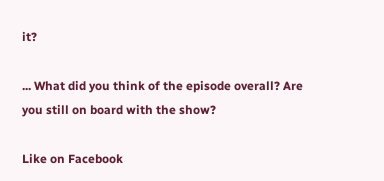it?

... What did you think of the episode overall? Are you still on board with the show?

Like on Facebook